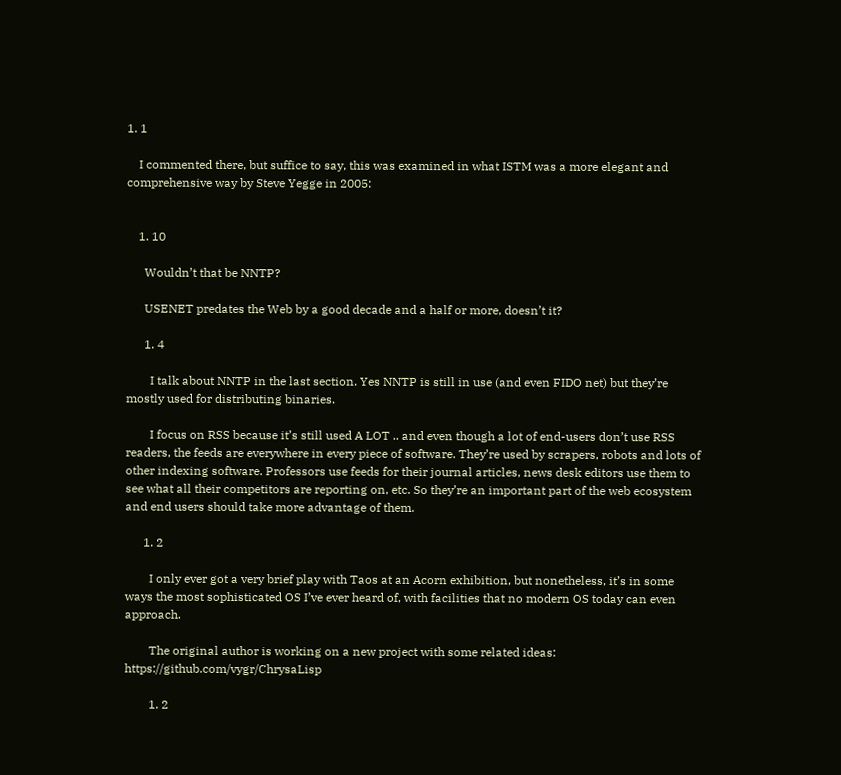1. 1

    I commented there, but suffice to say, this was examined in what ISTM was a more elegant and comprehensive way by Steve Yegge in 2005:


    1. 10

      Wouldn’t that be NNTP?

      USENET predates the Web by a good decade and a half or more, doesn’t it?

      1. 4

        I talk about NNTP in the last section. Yes NNTP is still in use (and even FIDO net) but they’re mostly used for distributing binaries.

        I focus on RSS because it’s still used A LOT .. and even though a lot of end-users don’t use RSS readers, the feeds are everywhere in every piece of software. They’re used by scrapers, robots and lots of other indexing software. Professors use feeds for their journal articles, news desk editors use them to see what all their competitors are reporting on, etc. So they’re an important part of the web ecosystem and end users should take more advantage of them.

      1. 2

        I only ever got a very brief play with Taos at an Acorn exhibition, but nonetheless, it’s in some ways the most sophisticated OS I’ve ever heard of, with facilities that no modern OS today can even approach.

        The original author is working on a new project with some related ideas: https://github.com/vygr/ChrysaLisp

        1. 2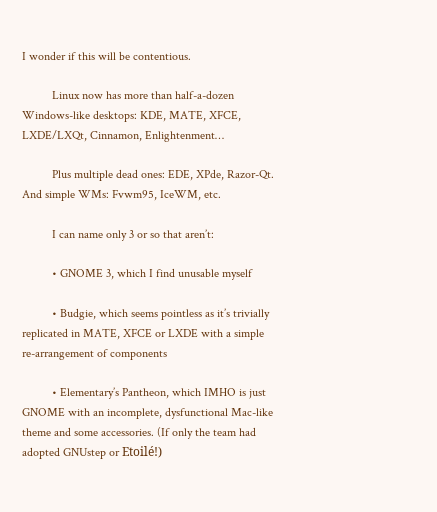I wonder if this will be contentious.

          Linux now has more than half-a-dozen Windows-like desktops: KDE, MATE, XFCE, LXDE/LXQt, Cinnamon, Enlightenment…

          Plus multiple dead ones: EDE, XPde, Razor-Qt. And simple WMs: Fvwm95, IceWM, etc.

          I can name only 3 or so that aren’t:

          • GNOME 3, which I find unusable myself

          • Budgie, which seems pointless as it’s trivially replicated in MATE, XFCE or LXDE with a simple re-arrangement of components

          • Elementary’s Pantheon, which IMHO is just GNOME with an incomplete, dysfunctional Mac-like theme and some accessories. (If only the team had adopted GNUstep or Etoilé!)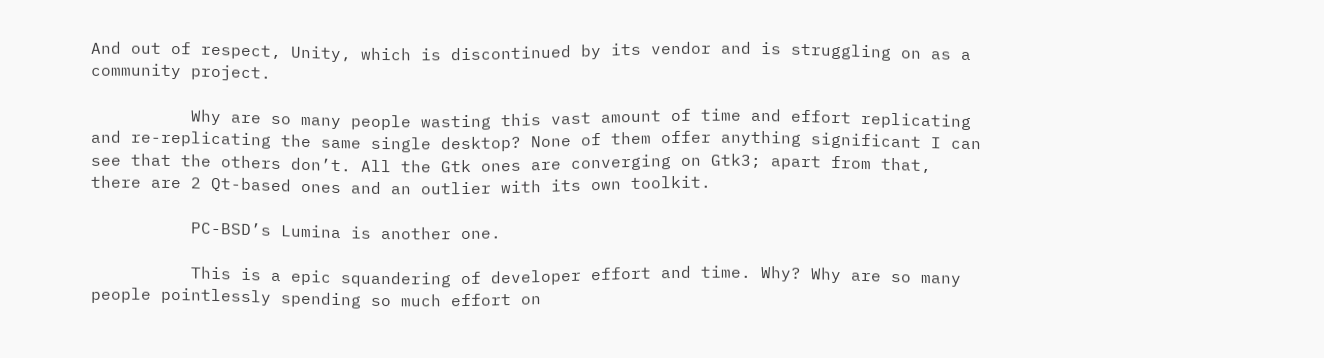And out of respect, Unity, which is discontinued by its vendor and is struggling on as a community project.

          Why are so many people wasting this vast amount of time and effort replicating and re-replicating the same single desktop? None of them offer anything significant I can see that the others don’t. All the Gtk ones are converging on Gtk3; apart from that, there are 2 Qt-based ones and an outlier with its own toolkit.

          PC-BSD’s Lumina is another one.

          This is a epic squandering of developer effort and time. Why? Why are so many people pointlessly spending so much effort on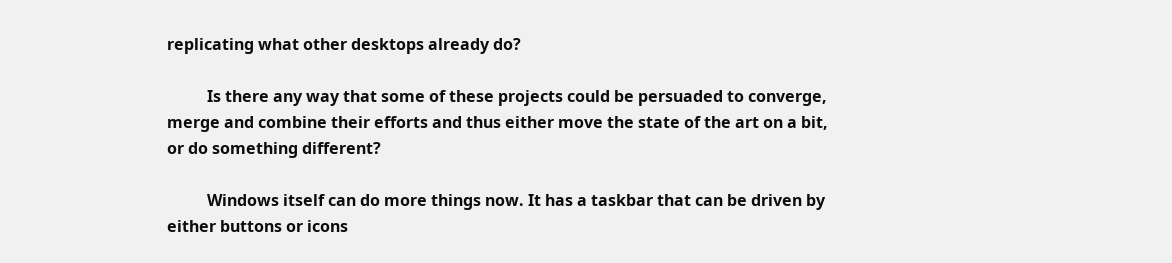replicating what other desktops already do?

          Is there any way that some of these projects could be persuaded to converge, merge and combine their efforts and thus either move the state of the art on a bit, or do something different?

          Windows itself can do more things now. It has a taskbar that can be driven by either buttons or icons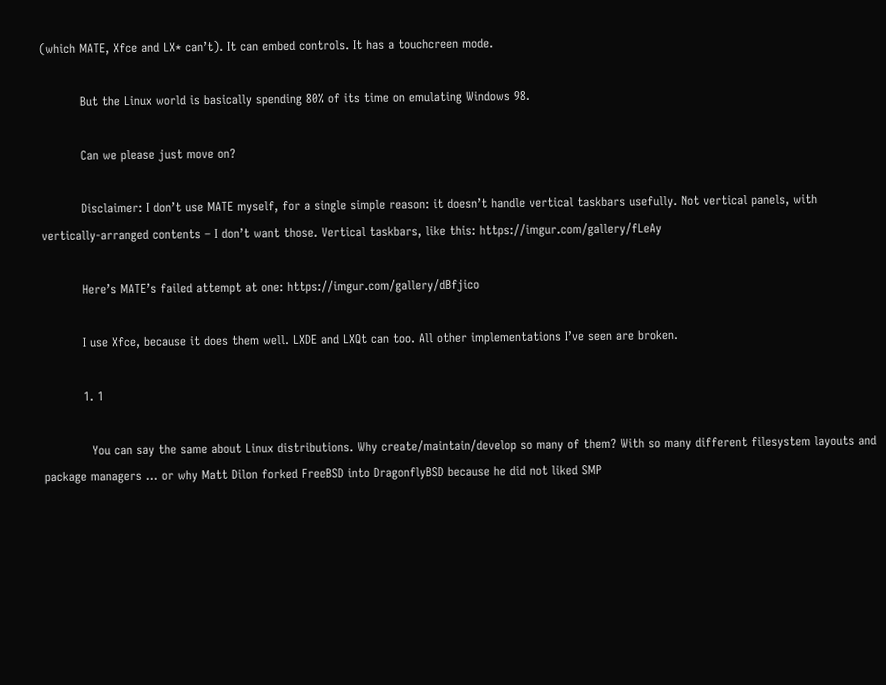(which MATE, Xfce and LX* can’t). It can embed controls. It has a touchcreen mode.

          But the Linux world is basically spending 80% of its time on emulating Windows 98.

          Can we please just move on?

          Disclaimer: I don’t use MATE myself, for a single simple reason: it doesn’t handle vertical taskbars usefully. Not vertical panels, with vertically-arranged contents – I don’t want those. Vertical taskbars, like this: https://imgur.com/gallery/fLeAy

          Here’s MATE’s failed attempt at one: https://imgur.com/gallery/dBfjico

          I use Xfce, because it does them well. LXDE and LXQt can too. All other implementations I’ve seen are broken.

          1. 1

            You can say the same about Linux distributions. Why create/maintain/develop so many of them? With so many different filesystem layouts and package managers … or why Matt Dilon forked FreeBSD into DragonflyBSD because he did not liked SMP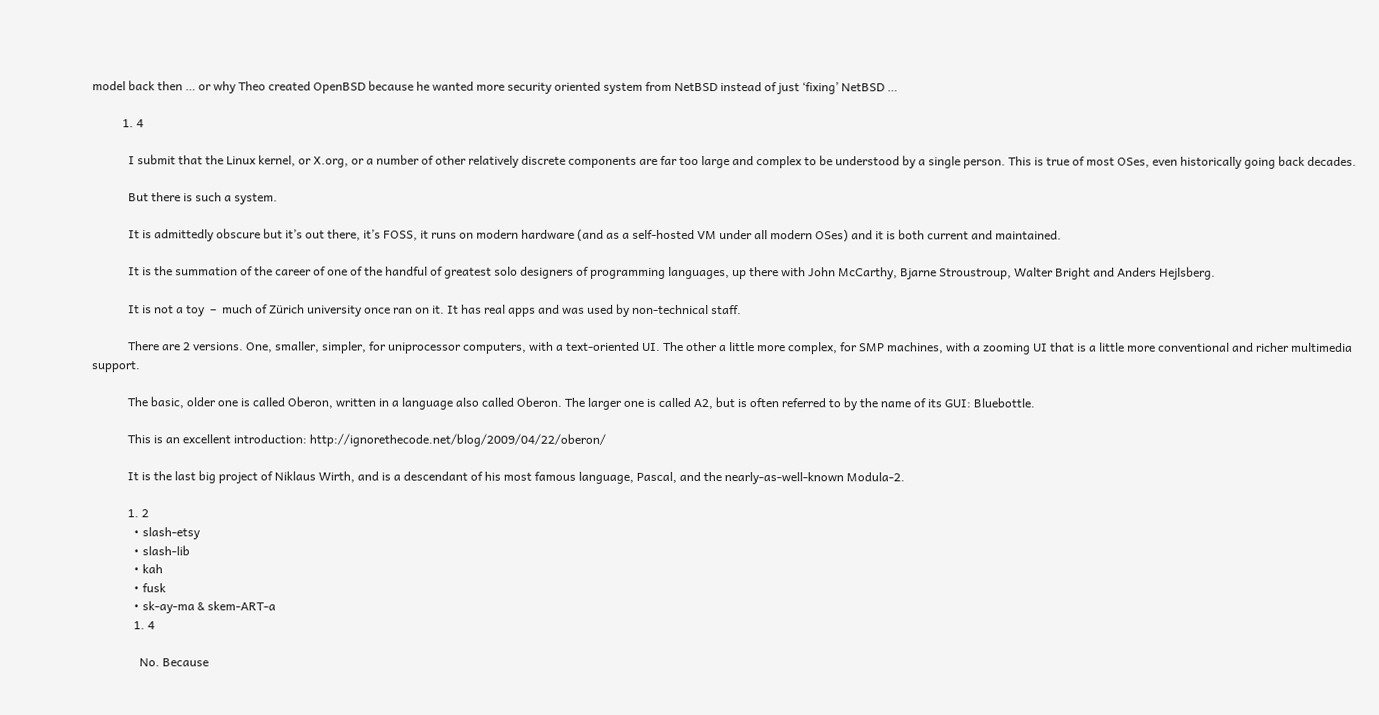model back then … or why Theo created OpenBSD because he wanted more security oriented system from NetBSD instead of just ‘fixing’ NetBSD …

          1. 4

            I submit that the Linux kernel, or X.org, or a number of other relatively discrete components are far too large and complex to be understood by a single person. This is true of most OSes, even historically going back decades.

            But there is such a system.

            It is admittedly obscure but it’s out there, it’s FOSS, it runs on modern hardware (and as a self-hosted VM under all modern OSes) and it is both current and maintained.

            It is the summation of the career of one of the handful of greatest solo designers of programming languages, up there with John McCarthy, Bjarne Stroustroup, Walter Bright and Anders Hejlsberg.

            It is not a toy  –  much of Zürich university once ran on it. It has real apps and was used by non-technical staff.

            There are 2 versions. One, smaller, simpler, for uniprocessor computers, with a text-oriented UI. The other a little more complex, for SMP machines, with a zooming UI that is a little more conventional and richer multimedia support.

            The basic, older one is called Oberon, written in a language also called Oberon. The larger one is called A2, but is often referred to by the name of its GUI: Bluebottle.

            This is an excellent introduction: http://ignorethecode.net/blog/2009/04/22/oberon/

            It is the last big project of Niklaus Wirth, and is a descendant of his most famous language, Pascal, and the nearly-as-well-known Modula-2.

            1. 2
              • slash-etsy
              • slash-lib
              • kah
              • fusk
              • sk-ay-ma & skem-ART-a
              1. 4

                No. Because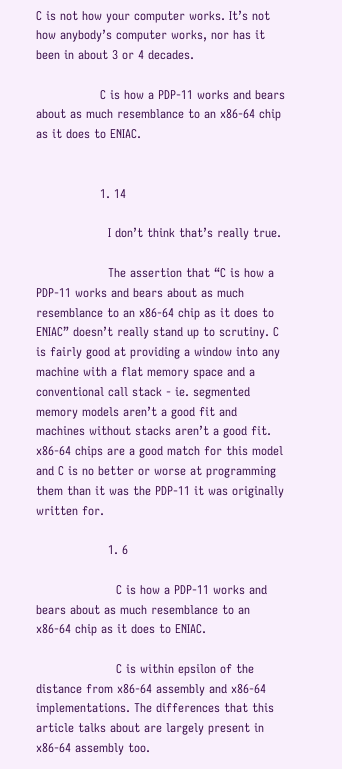C is not how your computer works. It’s not how anybody’s computer works, nor has it been in about 3 or 4 decades.

                C is how a PDP-11 works and bears about as much resemblance to an x86-64 chip as it does to ENIAC.


                1. 14

                  I don’t think that’s really true.

                  The assertion that “C is how a PDP-11 works and bears about as much resemblance to an x86-64 chip as it does to ENIAC” doesn’t really stand up to scrutiny. C is fairly good at providing a window into any machine with a flat memory space and a conventional call stack - ie. segmented memory models aren’t a good fit and machines without stacks aren’t a good fit. x86-64 chips are a good match for this model and C is no better or worse at programming them than it was the PDP-11 it was originally written for.

                  1. 6

                    C is how a PDP-11 works and bears about as much resemblance to an x86-64 chip as it does to ENIAC.

                    C is within epsilon of the distance from x86-64 assembly and x86-64 implementations. The differences that this article talks about are largely present in x86-64 assembly too.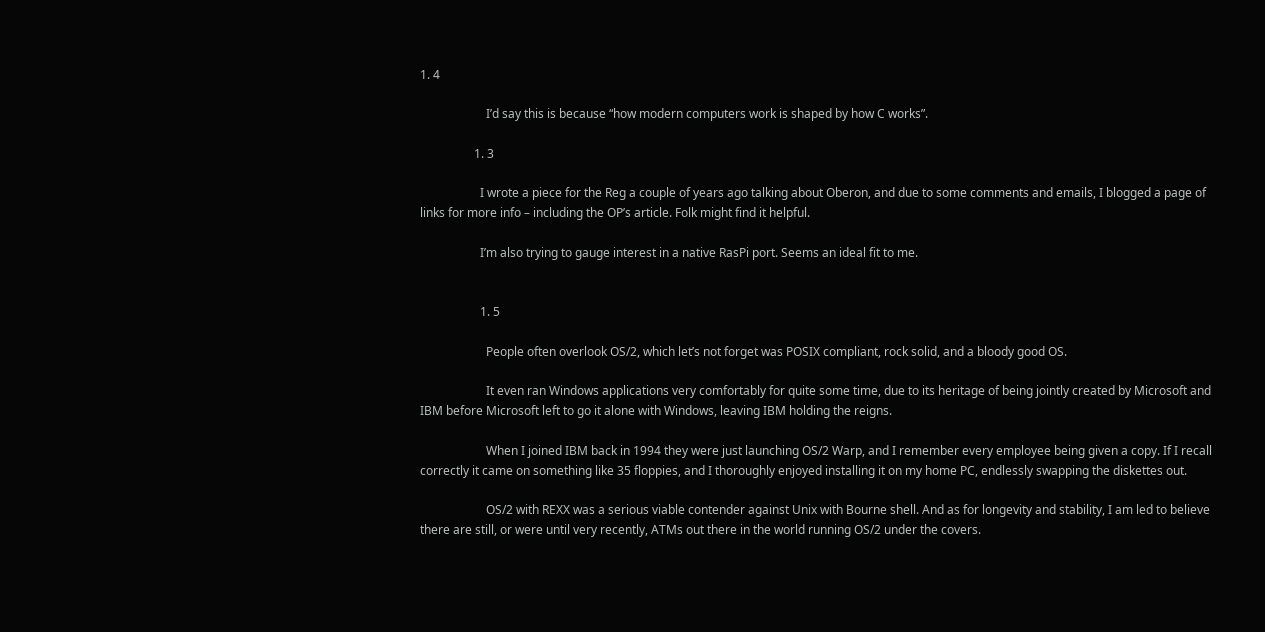1. 4

                      I’d say this is because “how modern computers work is shaped by how C works”.

                  1. 3

                    I wrote a piece for the Reg a couple of years ago talking about Oberon, and due to some comments and emails, I blogged a page of links for more info – including the OP’s article. Folk might find it helpful.

                    I’m also trying to gauge interest in a native RasPi port. Seems an ideal fit to me.


                    1. 5

                      People often overlook OS/2, which let’s not forget was POSIX compliant, rock solid, and a bloody good OS.

                      It even ran Windows applications very comfortably for quite some time, due to its heritage of being jointly created by Microsoft and IBM before Microsoft left to go it alone with Windows, leaving IBM holding the reigns.

                      When I joined IBM back in 1994 they were just launching OS/2 Warp, and I remember every employee being given a copy. If I recall correctly it came on something like 35 floppies, and I thoroughly enjoyed installing it on my home PC, endlessly swapping the diskettes out.

                      OS/2 with REXX was a serious viable contender against Unix with Bourne shell. And as for longevity and stability, I am led to believe there are still, or were until very recently, ATMs out there in the world running OS/2 under the covers.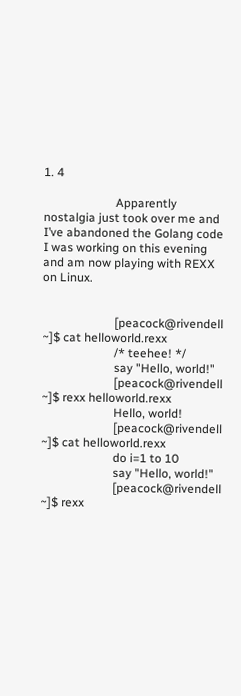1. 4

                        Apparently nostalgia just took over me and I’ve abandoned the Golang code I was working on this evening and am now playing with REXX on Linux.


                        [peacock@rivendell ~]$ cat helloworld.rexx
                        /* teehee! */
                        say "Hello, world!"
                        [peacock@rivendell ~]$ rexx helloworld.rexx
                        Hello, world!
                        [peacock@rivendell ~]$ cat helloworld.rexx
                        do i=1 to 10
                        say "Hello, world!"
                        [peacock@rivendell ~]$ rexx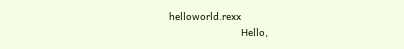helloworld.rexx
                        Hello,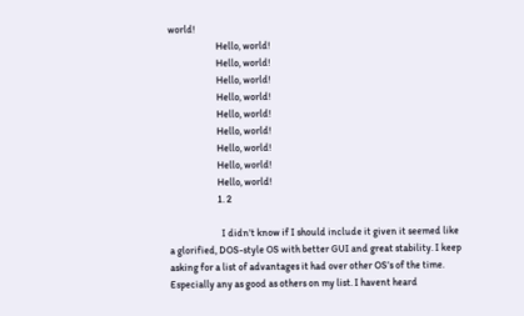world!
                        Hello, world!
                        Hello, world!
                        Hello, world!
                        Hello, world!
                        Hello, world!
                        Hello, world!
                        Hello, world!
                        Hello, world!
                        Hello, world!
                        1. 2

                          I didn’t know if I should include it given it seemed like a glorified, DOS-style OS with better GUI and great stability. I keep asking for a list of advantages it had over other OS’s of the time. Especially any as good as others on my list. I havent heard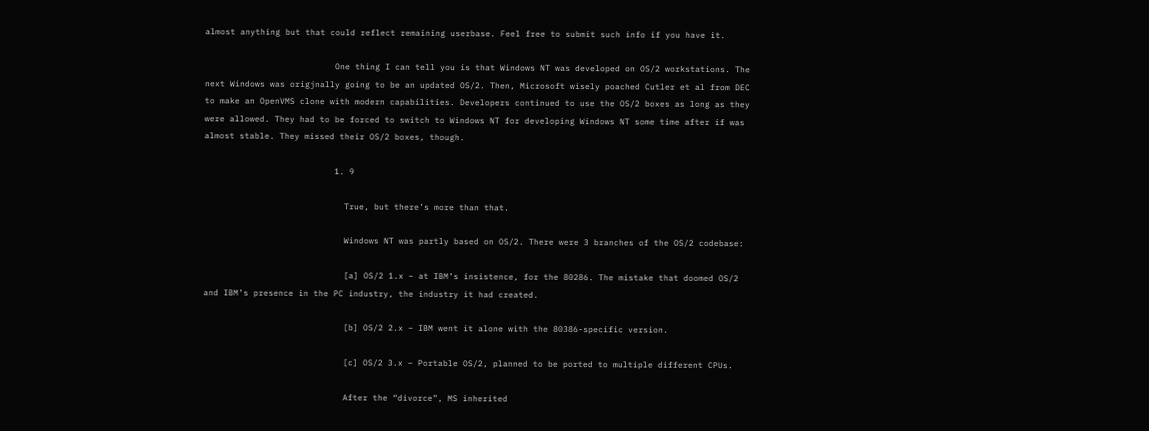almost anything but that could reflect remaining userbase. Feel free to submit such info if you have it.

                          One thing I can tell you is that Windows NT was developed on OS/2 workstations. The next Windows was origjnally going to be an updated OS/2. Then, Microsoft wisely poached Cutler et al from DEC to make an OpenVMS clone with modern capabilities. Developers continued to use the OS/2 boxes as long as they were allowed. They had to be forced to switch to Windows NT for developing Windows NT some time after if was almost stable. They missed their OS/2 boxes, though.

                          1. 9

                            True, but there’s more than that.

                            Windows NT was partly based on OS/2. There were 3 branches of the OS/2 codebase:

                            [a] OS/2 1.x – at IBM’s insistence, for the 80286. The mistake that doomed OS/2 and IBM’s presence in the PC industry, the industry it had created.

                            [b] OS/2 2.x – IBM went it alone with the 80386-specific version.

                            [c] OS/2 3.x – Portable OS/2, planned to be ported to multiple different CPUs.

                            After the “divorce”, MS inherited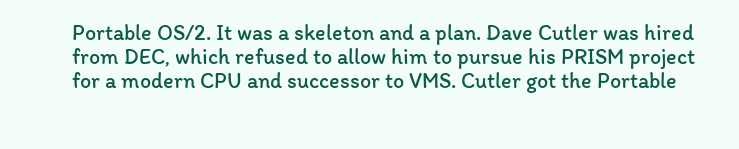Portable OS/2. It was a skeleton and a plan. Dave Cutler was hired from DEC, which refused to allow him to pursue his PRISM project for a modern CPU and successor to VMS. Cutler got the Portable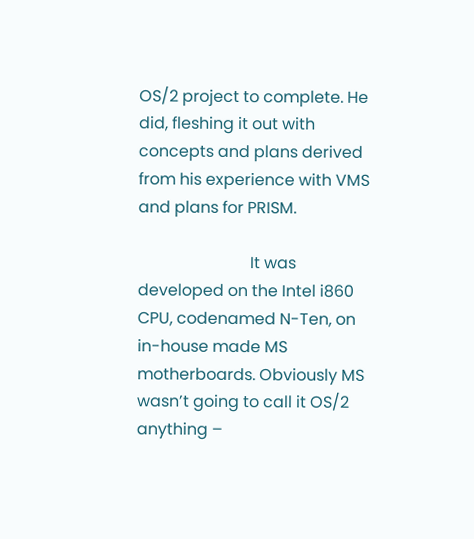OS/2 project to complete. He did, fleshing it out with concepts and plans derived from his experience with VMS and plans for PRISM.

                            It was developed on the Intel i860 CPU, codenamed N-Ten, on in-house made MS motherboards. Obviously MS wasn’t going to call it OS/2 anything –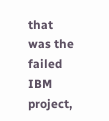that was the failed IBM project,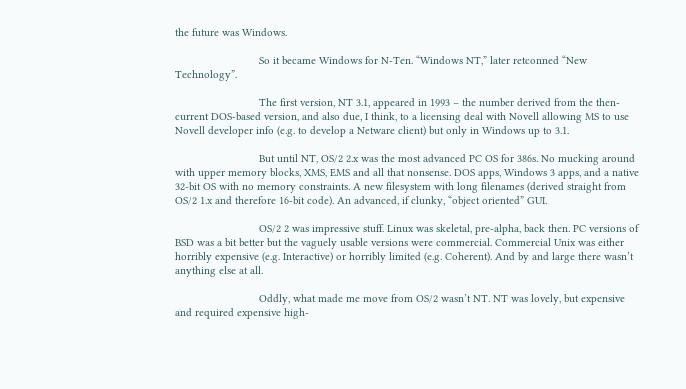the future was Windows.

                            So it became Windows for N-Ten. “Windows NT,” later retconned “New Technology”.

                            The first version, NT 3.1, appeared in 1993 – the number derived from the then-current DOS-based version, and also due, I think, to a licensing deal with Novell allowing MS to use Novell developer info (e.g. to develop a Netware client) but only in Windows up to 3.1.

                            But until NT, OS/2 2.x was the most advanced PC OS for 386s. No mucking around with upper memory blocks, XMS, EMS and all that nonsense. DOS apps, Windows 3 apps, and a native 32-bit OS with no memory constraints. A new filesystem with long filenames (derived straight from OS/2 1.x and therefore 16-bit code). An advanced, if clunky, “object oriented” GUI.

                            OS/2 2 was impressive stuff. Linux was skeletal, pre-alpha, back then. PC versions of BSD was a bit better but the vaguely usable versions were commercial. Commercial Unix was either horribly expensive (e.g. Interactive) or horribly limited (e.g. Coherent). And by and large there wasn’t anything else at all.

                            Oddly, what made me move from OS/2 wasn’t NT. NT was lovely, but expensive and required expensive high-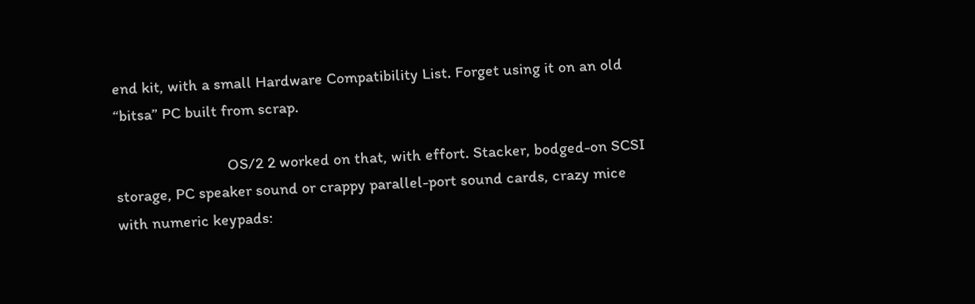end kit, with a small Hardware Compatibility List. Forget using it on an old “bitsa” PC built from scrap.

                            OS/2 2 worked on that, with effort. Stacker, bodged-on SCSI storage, PC speaker sound or crappy parallel-port sound cards, crazy mice with numeric keypads: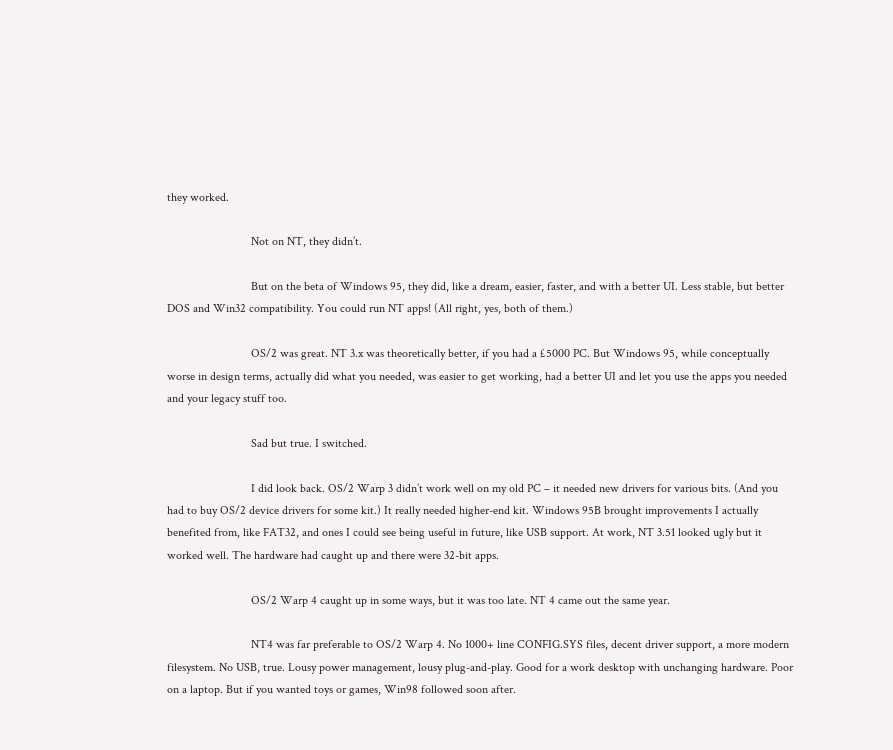they worked.

                            Not on NT, they didn’t.

                            But on the beta of Windows 95, they did, like a dream, easier, faster, and with a better UI. Less stable, but better DOS and Win32 compatibility. You could run NT apps! (All right, yes, both of them.)

                            OS/2 was great. NT 3.x was theoretically better, if you had a £5000 PC. But Windows 95, while conceptually worse in design terms, actually did what you needed, was easier to get working, had a better UI and let you use the apps you needed and your legacy stuff too.

                            Sad but true. I switched.

                            I did look back. OS/2 Warp 3 didn’t work well on my old PC – it needed new drivers for various bits. (And you had to buy OS/2 device drivers for some kit.) It really needed higher-end kit. Windows 95B brought improvements I actually benefited from, like FAT32, and ones I could see being useful in future, like USB support. At work, NT 3.51 looked ugly but it worked well. The hardware had caught up and there were 32-bit apps.

                            OS/2 Warp 4 caught up in some ways, but it was too late. NT 4 came out the same year.

                            NT4 was far preferable to OS/2 Warp 4. No 1000+ line CONFIG.SYS files, decent driver support, a more modern filesystem. No USB, true. Lousy power management, lousy plug-and-play. Good for a work desktop with unchanging hardware. Poor on a laptop. But if you wanted toys or games, Win98 followed soon after.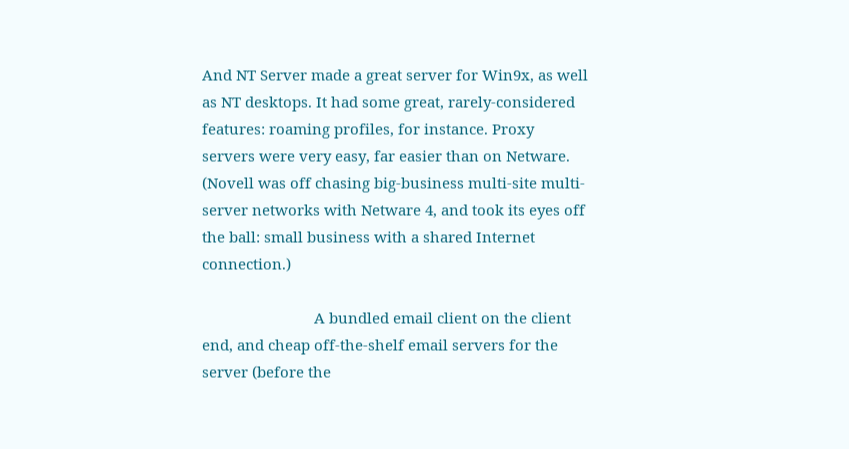And NT Server made a great server for Win9x, as well as NT desktops. It had some great, rarely-considered features: roaming profiles, for instance. Proxy servers were very easy, far easier than on Netware. (Novell was off chasing big-business multi-site multi-server networks with Netware 4, and took its eyes off the ball: small business with a shared Internet connection.)

                            A bundled email client on the client end, and cheap off-the-shelf email servers for the server (before the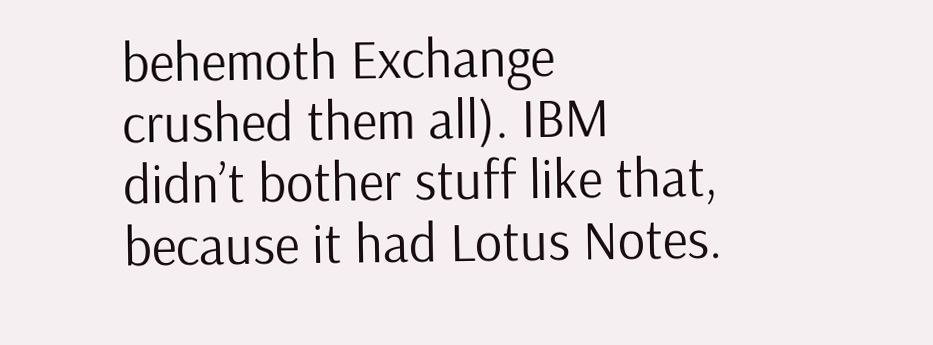behemoth Exchange crushed them all). IBM didn’t bother stuff like that, because it had Lotus Notes.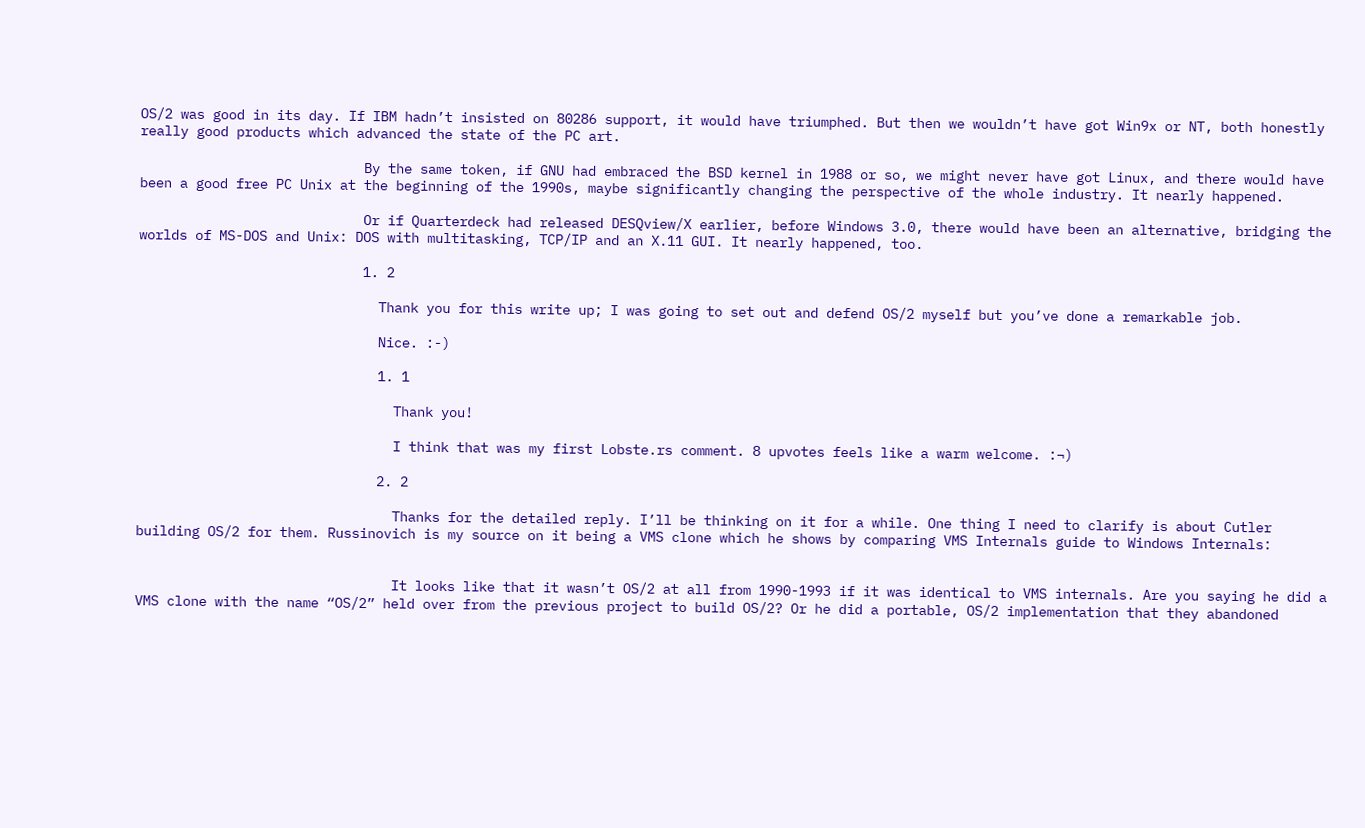OS/2 was good in its day. If IBM hadn’t insisted on 80286 support, it would have triumphed. But then we wouldn’t have got Win9x or NT, both honestly really good products which advanced the state of the PC art.

                            By the same token, if GNU had embraced the BSD kernel in 1988 or so, we might never have got Linux, and there would have been a good free PC Unix at the beginning of the 1990s, maybe significantly changing the perspective of the whole industry. It nearly happened.

                            Or if Quarterdeck had released DESQview/X earlier, before Windows 3.0, there would have been an alternative, bridging the worlds of MS-DOS and Unix: DOS with multitasking, TCP/IP and an X.11 GUI. It nearly happened, too.

                            1. 2

                              Thank you for this write up; I was going to set out and defend OS/2 myself but you’ve done a remarkable job.

                              Nice. :-)

                              1. 1

                                Thank you!

                                I think that was my first Lobste.rs comment. 8 upvotes feels like a warm welcome. :¬)

                              2. 2

                                Thanks for the detailed reply. I’ll be thinking on it for a while. One thing I need to clarify is about Cutler building OS/2 for them. Russinovich is my source on it being a VMS clone which he shows by comparing VMS Internals guide to Windows Internals:


                                It looks like that it wasn’t OS/2 at all from 1990-1993 if it was identical to VMS internals. Are you saying he did a VMS clone with the name “OS/2” held over from the previous project to build OS/2? Or he did a portable, OS/2 implementation that they abandoned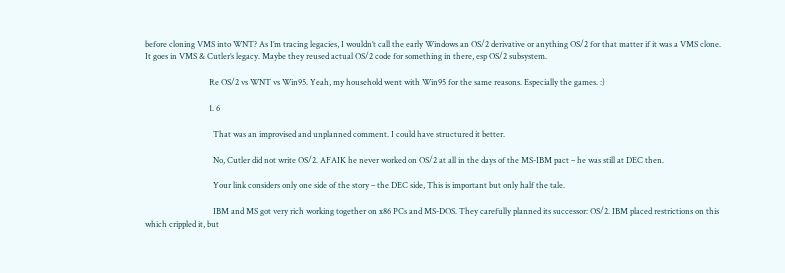before cloning VMS into WNT? As I’m tracing legacies, I wouldn’t call the early Windows an OS/2 derivative or anything OS/2 for that matter if it was a VMS clone. It goes in VMS & Cutler’s legacy. Maybe they reused actual OS/2 code for something in there, esp OS/2 subsystem.

                                Re OS/2 vs WNT vs Win95. Yeah, my household went with Win95 for the same reasons. Especially the games. :)

                                1. 6

                                  That was an improvised and unplanned comment. I could have structured it better.

                                  No, Cutler did not write OS/2. AFAIK he never worked on OS/2 at all in the days of the MS-IBM pact – he was still at DEC then.

                                  Your link considers only one side of the story – the DEC side, This is important but only half the tale.

                                  IBM and MS got very rich working together on x86 PCs and MS-DOS. They carefully planned its successor: OS/2. IBM placed restrictions on this which crippled it, but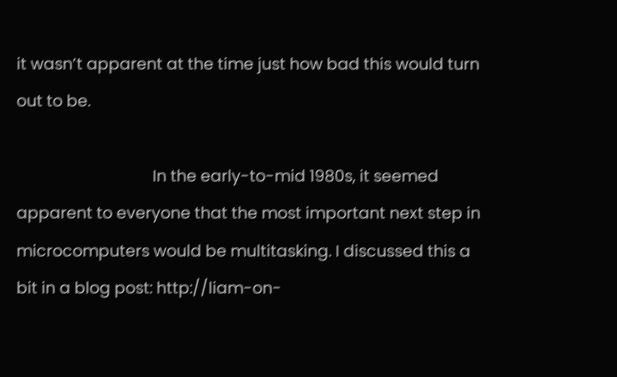it wasn’t apparent at the time just how bad this would turn out to be.

                                  In the early-to-mid 1980s, it seemed apparent to everyone that the most important next step in microcomputers would be multitasking. I discussed this a bit in a blog post: http://liam-on-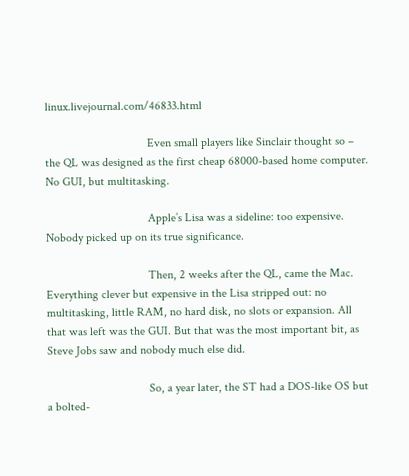linux.livejournal.com/46833.html

                                  Even small players like Sinclair thought so – the QL was designed as the first cheap 68000-based home computer. No GUI, but multitasking.

                                  Apple’s Lisa was a sideline: too expensive. Nobody picked up on its true significance.

                                  Then, 2 weeks after the QL, came the Mac. Everything clever but expensive in the Lisa stripped out: no multitasking, little RAM, no hard disk, no slots or expansion. All that was left was the GUI. But that was the most important bit, as Steve Jobs saw and nobody much else did.

                                  So, a year later, the ST had a DOS-like OS but a bolted-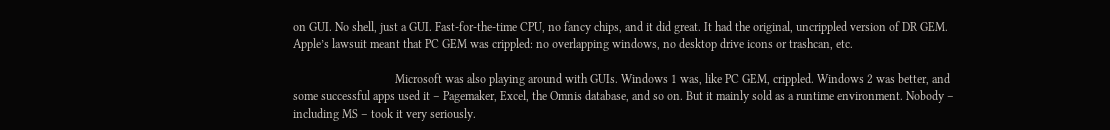on GUI. No shell, just a GUI. Fast-for-the-time CPU, no fancy chips, and it did great. It had the original, uncrippled version of DR GEM. Apple’s lawsuit meant that PC GEM was crippled: no overlapping windows, no desktop drive icons or trashcan, etc.

                                  Microsoft was also playing around with GUIs. Windows 1 was, like PC GEM, crippled. Windows 2 was better, and some successful apps used it – Pagemaker, Excel, the Omnis database, and so on. But it mainly sold as a runtime environment. Nobody – including MS – took it very seriously.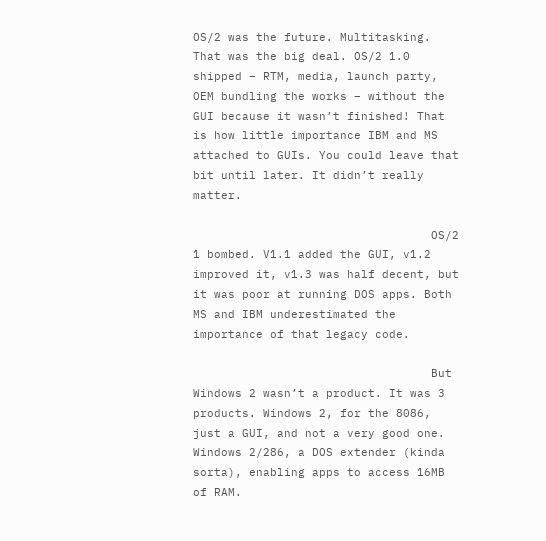OS/2 was the future. Multitasking. That was the big deal. OS/2 1.0 shipped – RTM, media, launch party, OEM bundling the works – without the GUI because it wasn’t finished! That is how little importance IBM and MS attached to GUIs. You could leave that bit until later. It didn’t really matter.

                                  OS/2 1 bombed. V1.1 added the GUI, v1.2 improved it, v1.3 was half decent, but it was poor at running DOS apps. Both MS and IBM underestimated the importance of that legacy code.

                                  But Windows 2 wasn’t a product. It was 3 products. Windows 2, for the 8086, just a GUI, and not a very good one. Windows 2/286, a DOS extender (kinda sorta), enabling apps to access 16MB of RAM.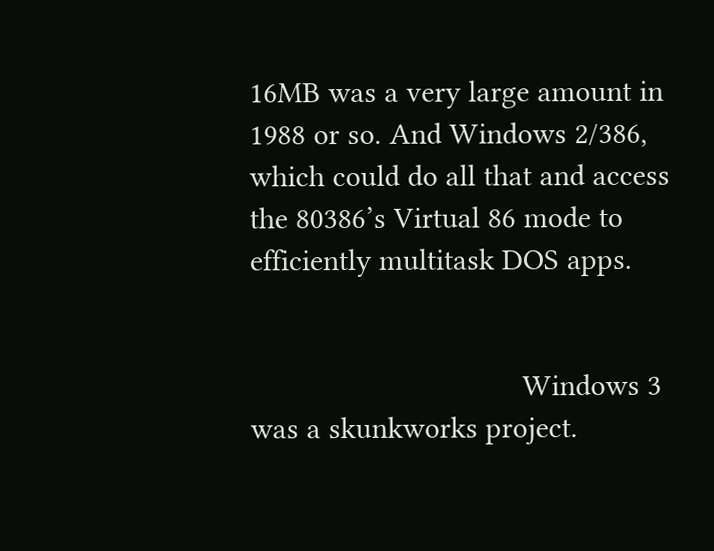16MB was a very large amount in 1988 or so. And Windows 2/386, which could do all that and access the 80386’s Virtual 86 mode to efficiently multitask DOS apps.


                                  Windows 3 was a skunkworks project.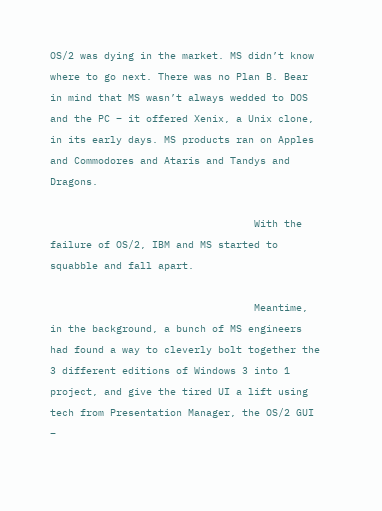OS/2 was dying in the market. MS didn’t know where to go next. There was no Plan B. Bear in mind that MS wasn’t always wedded to DOS and the PC – it offered Xenix, a Unix clone, in its early days. MS products ran on Apples and Commodores and Ataris and Tandys and Dragons.

                                  With the failure of OS/2, IBM and MS started to squabble and fall apart.

                                  Meantime, in the background, a bunch of MS engineers had found a way to cleverly bolt together the 3 different editions of Windows 3 into 1 project, and give the tired UI a lift using tech from Presentation Manager, the OS/2 GUI –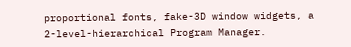proportional fonts, fake-3D window widgets, a 2-level-hierarchical Program Manager.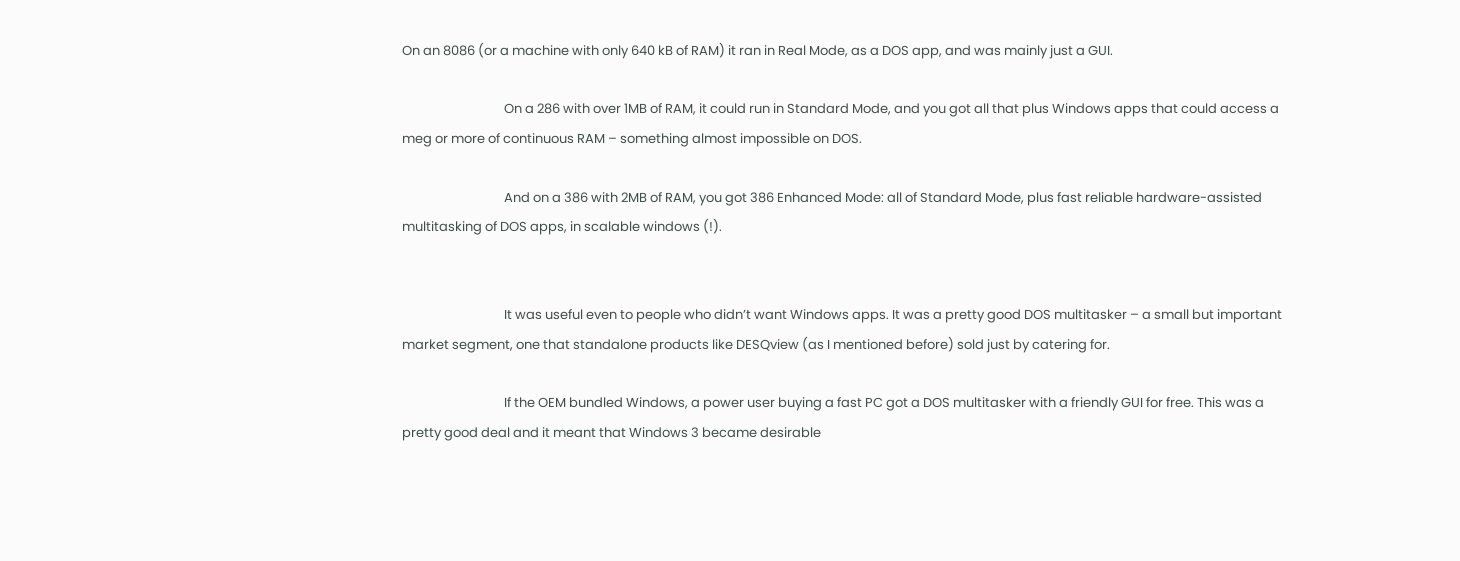On an 8086 (or a machine with only 640 kB of RAM) it ran in Real Mode, as a DOS app, and was mainly just a GUI.

                                  On a 286 with over 1MB of RAM, it could run in Standard Mode, and you got all that plus Windows apps that could access a meg or more of continuous RAM – something almost impossible on DOS.

                                  And on a 386 with 2MB of RAM, you got 386 Enhanced Mode: all of Standard Mode, plus fast reliable hardware-assisted multitasking of DOS apps, in scalable windows (!).


                                  It was useful even to people who didn’t want Windows apps. It was a pretty good DOS multitasker – a small but important market segment, one that standalone products like DESQview (as I mentioned before) sold just by catering for.

                                  If the OEM bundled Windows, a power user buying a fast PC got a DOS multitasker with a friendly GUI for free. This was a pretty good deal and it meant that Windows 3 became desirable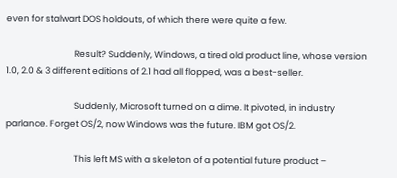even for stalwart DOS holdouts, of which there were quite a few.

                                  Result? Suddenly, Windows, a tired old product line, whose version 1.0, 2.0 & 3 different editions of 2.1 had all flopped, was a best-seller.

                                  Suddenly, Microsoft turned on a dime. It pivoted, in industry parlance. Forget OS/2, now Windows was the future. IBM got OS/2.

                                  This left MS with a skeleton of a potential future product –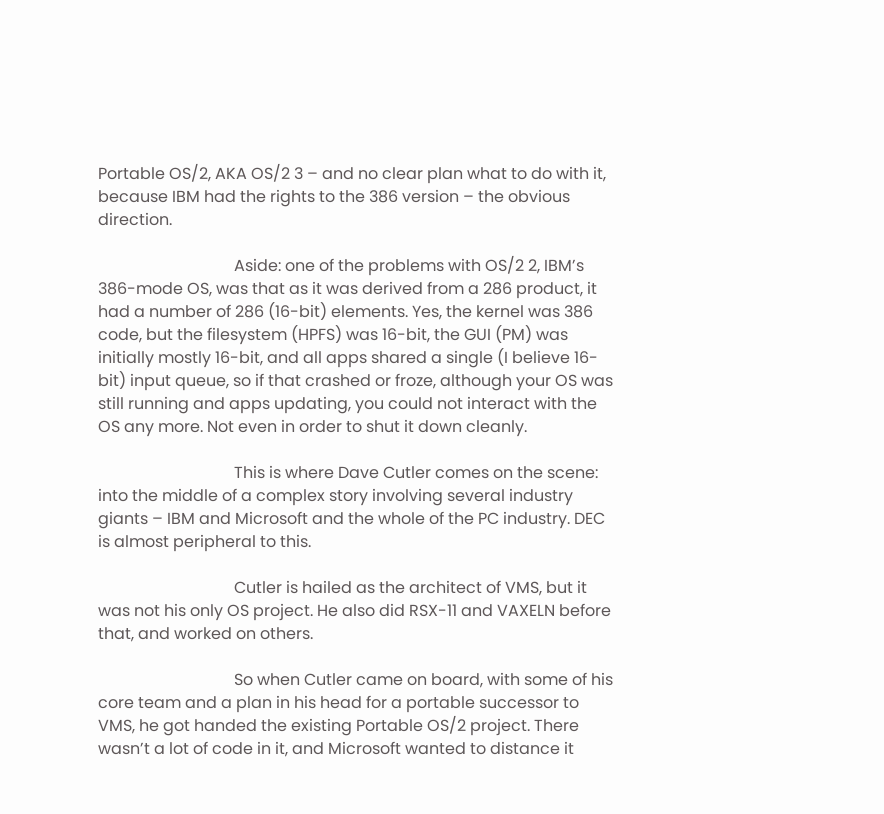Portable OS/2, AKA OS/2 3 – and no clear plan what to do with it, because IBM had the rights to the 386 version – the obvious direction.

                                  Aside: one of the problems with OS/2 2, IBM’s 386-mode OS, was that as it was derived from a 286 product, it had a number of 286 (16-bit) elements. Yes, the kernel was 386 code, but the filesystem (HPFS) was 16-bit, the GUI (PM) was initially mostly 16-bit, and all apps shared a single (I believe 16-bit) input queue, so if that crashed or froze, although your OS was still running and apps updating, you could not interact with the OS any more. Not even in order to shut it down cleanly.

                                  This is where Dave Cutler comes on the scene: into the middle of a complex story involving several industry giants – IBM and Microsoft and the whole of the PC industry. DEC is almost peripheral to this.

                                  Cutler is hailed as the architect of VMS, but it was not his only OS project. He also did RSX-11 and VAXELN before that, and worked on others.

                                  So when Cutler came on board, with some of his core team and a plan in his head for a portable successor to VMS, he got handed the existing Portable OS/2 project. There wasn’t a lot of code in it, and Microsoft wanted to distance it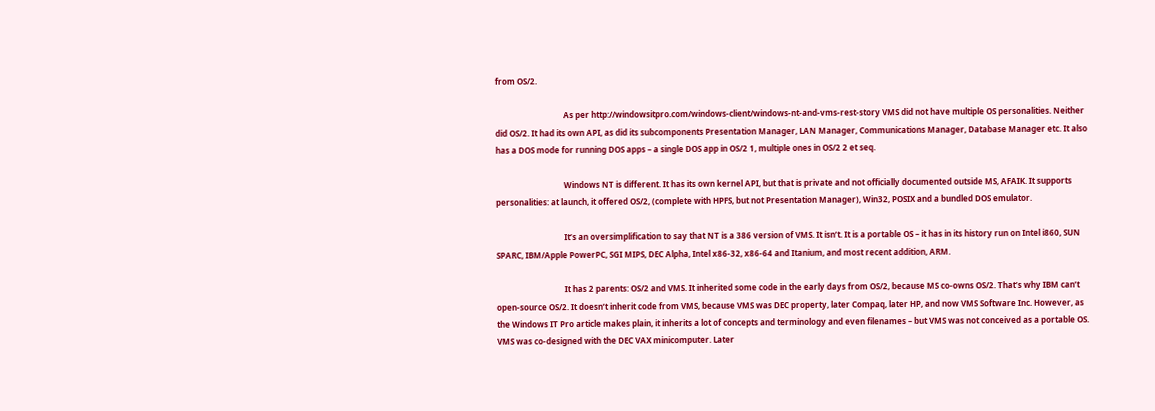from OS/2.

                                  As per http://windowsitpro.com/windows-client/windows-nt-and-vms-rest-story VMS did not have multiple OS personalities. Neither did OS/2. It had its own API, as did its subcomponents Presentation Manager, LAN Manager, Communications Manager, Database Manager etc. It also has a DOS mode for running DOS apps – a single DOS app in OS/2 1, multiple ones in OS/2 2 et seq.

                                  Windows NT is different. It has its own kernel API, but that is private and not officially documented outside MS, AFAIK. It supports personalities: at launch, it offered OS/2, (complete with HPFS, but not Presentation Manager), Win32, POSIX and a bundled DOS emulator.

                                  It’s an oversimplification to say that NT is a 386 version of VMS. It isn’t. It is a portable OS – it has in its history run on Intel i860, SUN SPARC, IBM/Apple PowerPC, SGI MIPS, DEC Alpha, Intel x86-32, x86-64 and Itanium, and most recent addition, ARM.

                                  It has 2 parents: OS/2 and VMS. It inherited some code in the early days from OS/2, because MS co-owns OS/2. That’s why IBM can’t open-source OS/2. It doesn’t inherit code from VMS, because VMS was DEC property, later Compaq, later HP, and now VMS Software Inc. However, as the Windows IT Pro article makes plain, it inherits a lot of concepts and terminology and even filenames – but VMS was not conceived as a portable OS. VMS was co-designed with the DEC VAX minicomputer. Later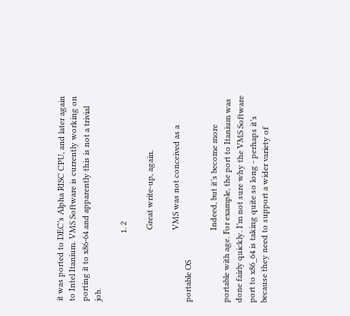it was ported to DEC’s Alpha RISC CPU, and later again to Intel Itanium. VMS Software is currently working on porting it to x86-64 and apparently this is not a trivial job.

                                  1. 2

                                    Great write-up, again.

                                    VMS was not conceived as a portable OS

                                    Indeed, but it’s become more portable with age. For example, the port to Itanium was done fairly quickly. I’m not sure why the VMS Software port to x86_64 is taking quite so long - perhaps it’s because they need to support a wider variety of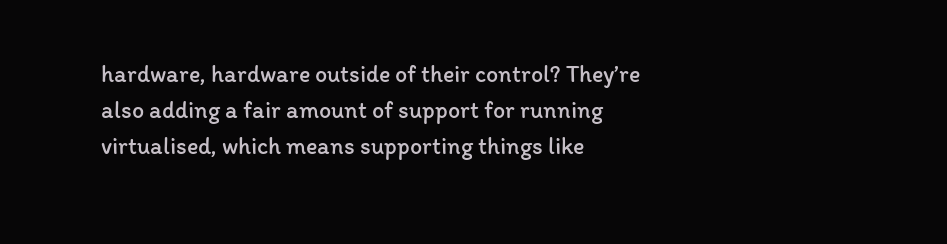hardware, hardware outside of their control? They’re also adding a fair amount of support for running virtualised, which means supporting things like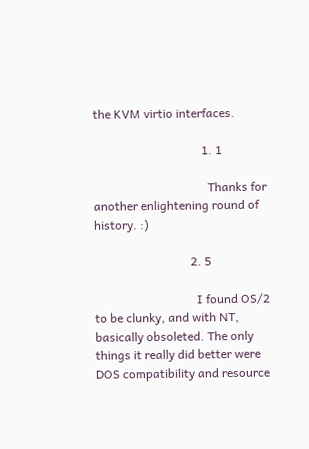the KVM virtio interfaces.

                                    1. 1

                                      Thanks for another enlightening round of history. :)

                                2. 5

                                  I found OS/2 to be clunky, and with NT, basically obsoleted. The only things it really did better were DOS compatibility and resource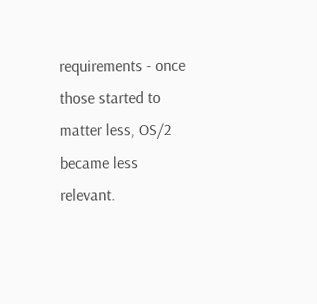requirements - once those started to matter less, OS/2 became less relevant.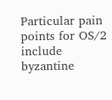Particular pain points for OS/2 include byzantine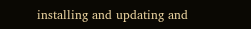installing and updating and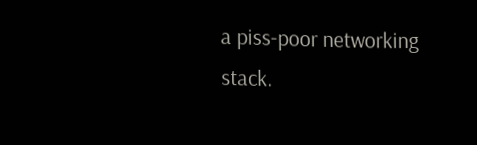a piss-poor networking stack.